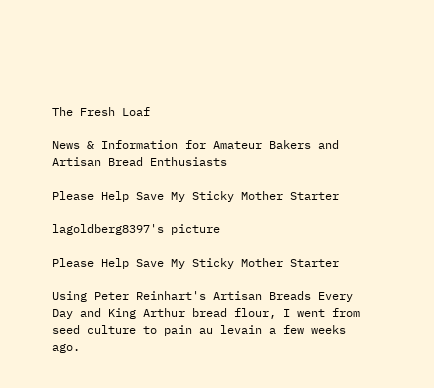The Fresh Loaf

News & Information for Amateur Bakers and Artisan Bread Enthusiasts

Please Help Save My Sticky Mother Starter

lagoldberg8397's picture

Please Help Save My Sticky Mother Starter

Using Peter Reinhart's Artisan Breads Every Day and King Arthur bread flour, I went from seed culture to pain au levain a few weeks ago.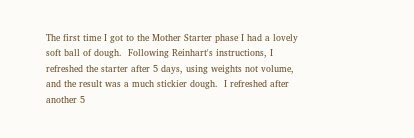The first time I got to the Mother Starter phase I had a lovely soft ball of dough.  Following Reinhart's instructions, I refreshed the starter after 5 days, using weights not volume, and the result was a much stickier dough.  I refreshed after another 5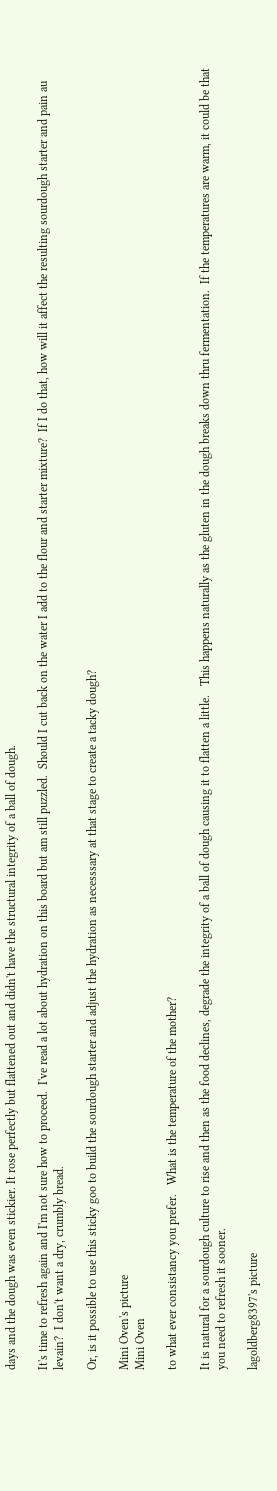days and the dough was even stickier. It rose perfectly but flattened out and didn't have the structural integrity of a ball of dough.

It's time to refresh again and I'm not sure how to proceed.  I've read a lot about hydration on this board but am still puzzled.  Should I cut back on the water I add to the flour and starter mixture?  If I do that, how will it affect the resulting sourdough starter and pain au levain?  I don't want a dry, crumbly bread.

Or, is it possible to use this sticky goo to build the sourdough starter and adjust the hydration as necesssary at that stage to create a tacky dough?

Mini Oven's picture
Mini Oven

to what ever consistancy you prefer.   What is the temperature of the mother?

It is natural for a sourdough culture to rise and then as the food declines, degrade the integrity of a ball of dough causing it to flatten a little.   This happens naturally as the gluten in the dough breaks down thru fermentation.  If the temperatures are warm, it could be that you need to refresh it sooner.

lagoldberg8397's picture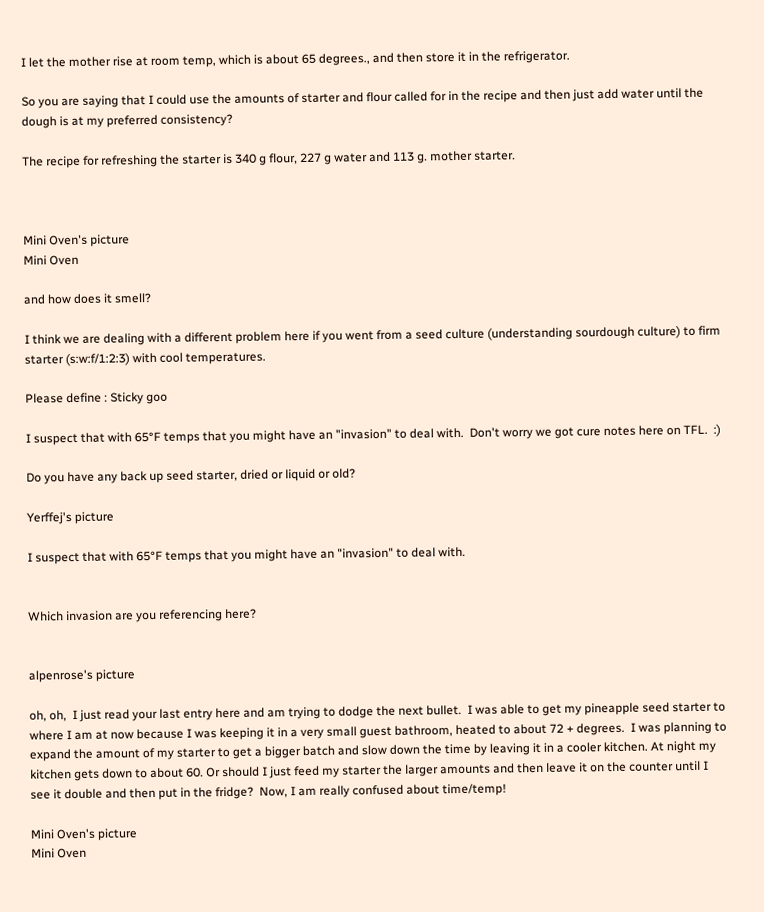I let the mother rise at room temp, which is about 65 degrees., and then store it in the refrigerator.

So you are saying that I could use the amounts of starter and flour called for in the recipe and then just add water until the dough is at my preferred consistency?

The recipe for refreshing the starter is 340 g flour, 227 g water and 113 g. mother starter.



Mini Oven's picture
Mini Oven

and how does it smell?

I think we are dealing with a different problem here if you went from a seed culture (understanding sourdough culture) to firm starter (s:w:f/1:2:3) with cool temperatures.

Please define : Sticky goo

I suspect that with 65°F temps that you might have an "invasion" to deal with.  Don't worry we got cure notes here on TFL.  :)

Do you have any back up seed starter, dried or liquid or old?

Yerffej's picture

I suspect that with 65°F temps that you might have an "invasion" to deal with.


Which invasion are you referencing here?


alpenrose's picture

oh, oh,  I just read your last entry here and am trying to dodge the next bullet.  I was able to get my pineapple seed starter to where I am at now because I was keeping it in a very small guest bathroom, heated to about 72 + degrees.  I was planning to expand the amount of my starter to get a bigger batch and slow down the time by leaving it in a cooler kitchen. At night my kitchen gets down to about 60. Or should I just feed my starter the larger amounts and then leave it on the counter until I see it double and then put in the fridge?  Now, I am really confused about time/temp!

Mini Oven's picture
Mini Oven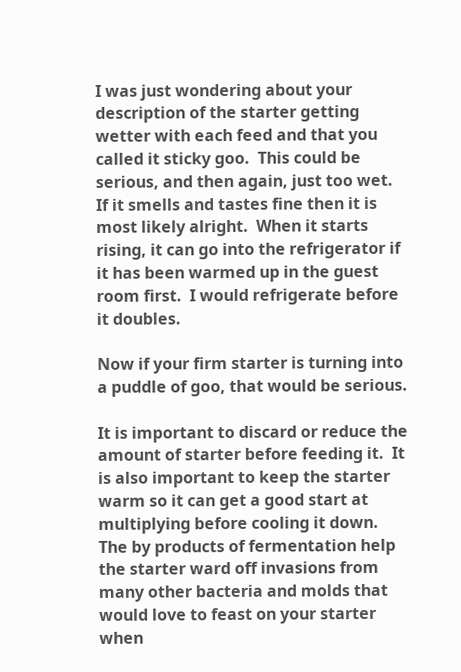I was just wondering about your description of the starter getting wetter with each feed and that you called it sticky goo.  This could be serious, and then again, just too wet.   If it smells and tastes fine then it is most likely alright.  When it starts rising, it can go into the refrigerator if it has been warmed up in the guest room first.  I would refrigerate before it doubles.

Now if your firm starter is turning into a puddle of goo, that would be serious.

It is important to discard or reduce the amount of starter before feeding it.  It is also important to keep the starter  warm so it can get a good start at multiplying before cooling it down.  The by products of fermentation help the starter ward off invasions from many other bacteria and molds that would love to feast on your starter when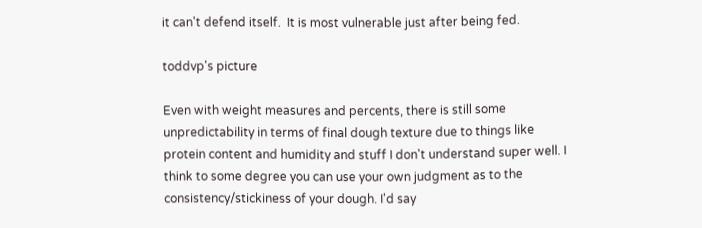it can't defend itself.  It is most vulnerable just after being fed.

toddvp's picture

Even with weight measures and percents, there is still some unpredictability in terms of final dough texture due to things like protein content and humidity and stuff I don't understand super well. I think to some degree you can use your own judgment as to the consistency/stickiness of your dough. I'd say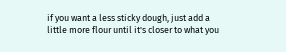if you want a less sticky dough, just add a little more flour until it's closer to what you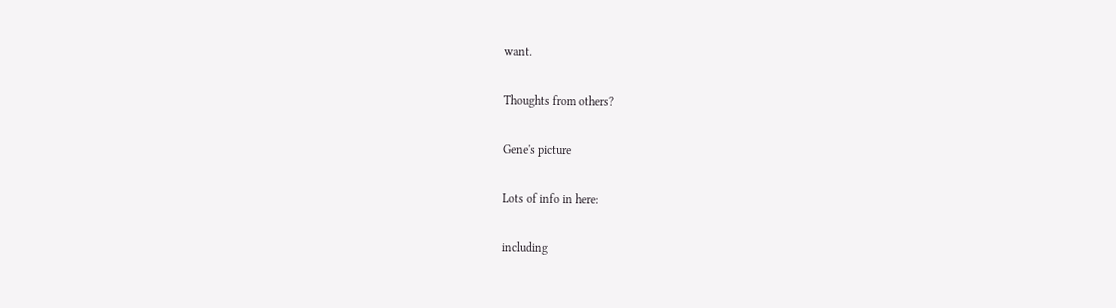want.

Thoughts from others?

Gene's picture

Lots of info in here:

including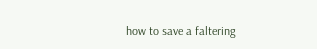how to save a faltering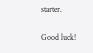starter.

Good luck!